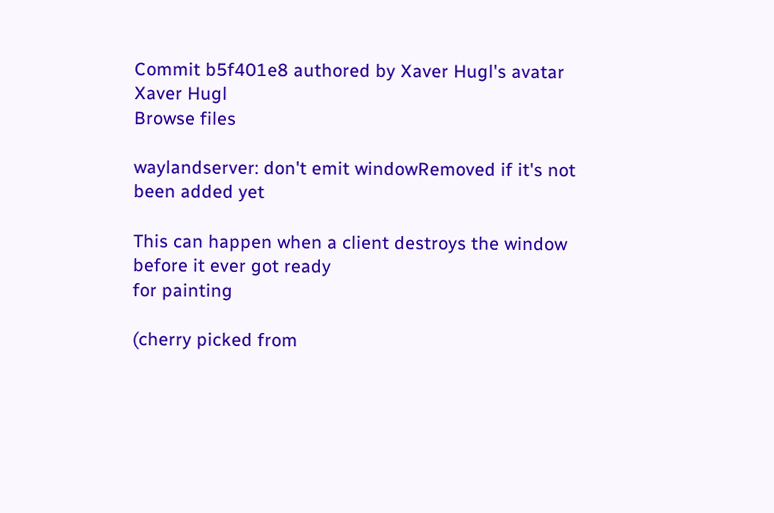Commit b5f401e8 authored by Xaver Hugl's avatar Xaver Hugl
Browse files

waylandserver: don't emit windowRemoved if it's not been added yet

This can happen when a client destroys the window before it ever got ready
for painting

(cherry picked from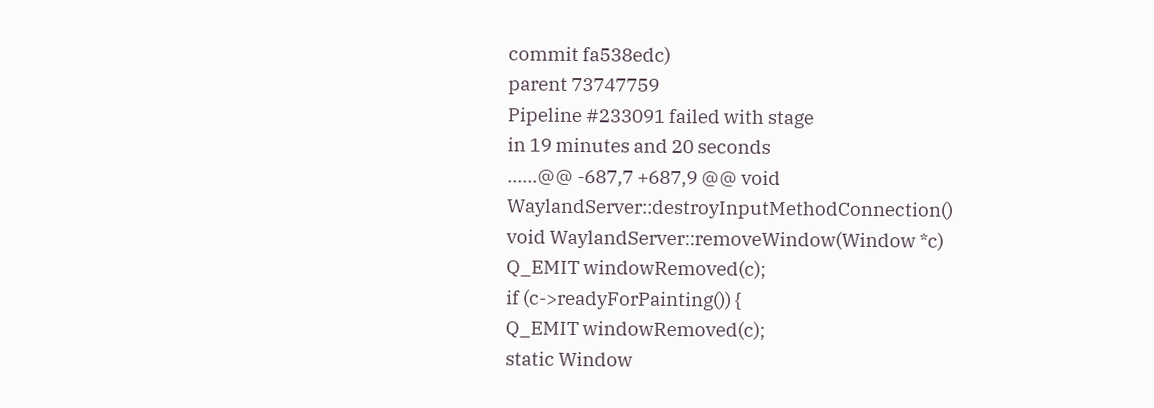commit fa538edc)
parent 73747759
Pipeline #233091 failed with stage
in 19 minutes and 20 seconds
......@@ -687,7 +687,9 @@ void WaylandServer::destroyInputMethodConnection()
void WaylandServer::removeWindow(Window *c)
Q_EMIT windowRemoved(c);
if (c->readyForPainting()) {
Q_EMIT windowRemoved(c);
static Window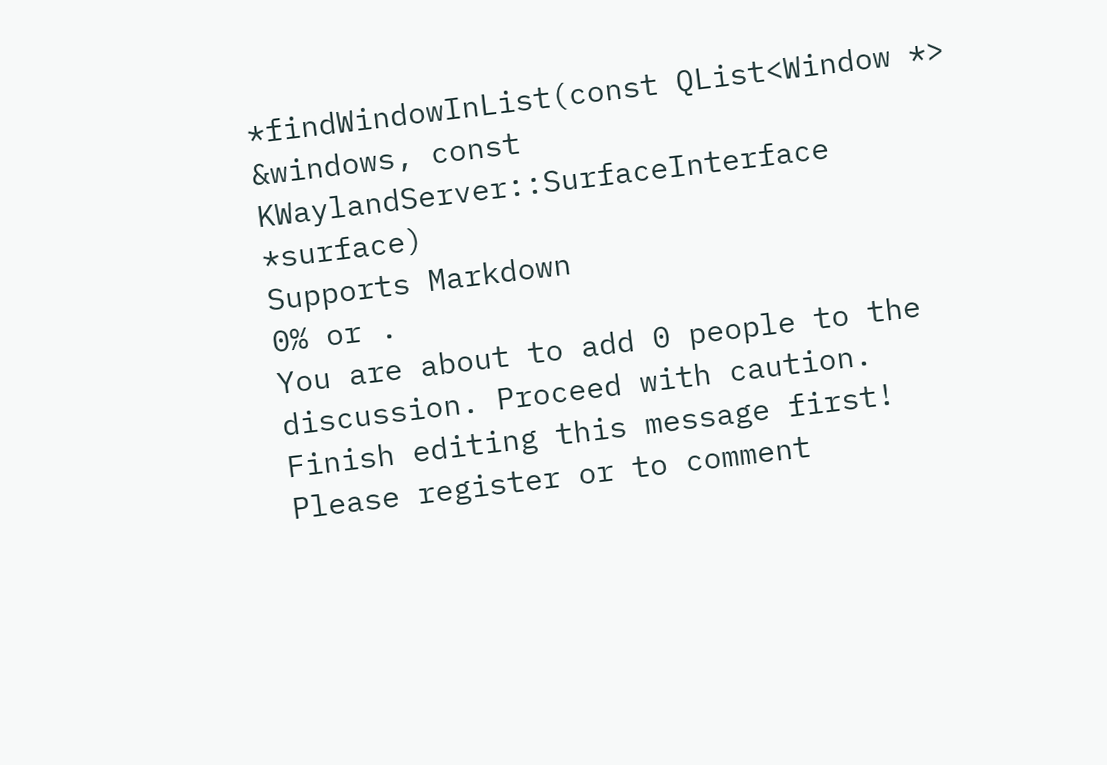*findWindowInList(const QList<Window *> &windows, const KWaylandServer::SurfaceInterface *surface)
Supports Markdown
0% or .
You are about to add 0 people to the discussion. Proceed with caution.
Finish editing this message first!
Please register or to comment